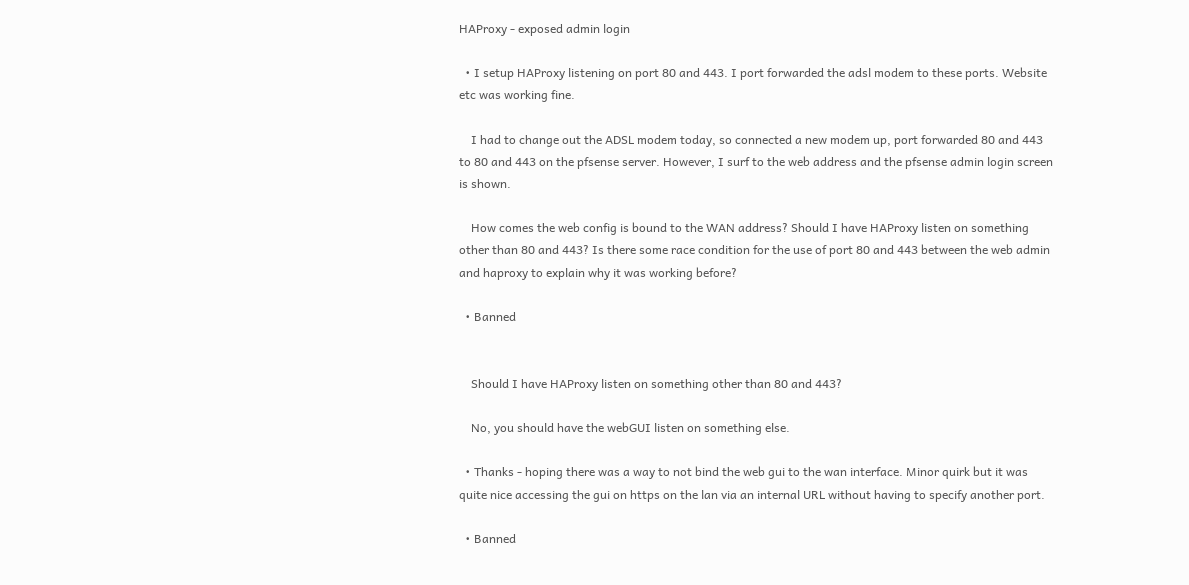HAProxy - exposed admin login

  • I setup HAProxy listening on port 80 and 443. I port forwarded the adsl modem to these ports. Website etc was working fine.

    I had to change out the ADSL modem today, so connected a new modem up, port forwarded 80 and 443 to 80 and 443 on the pfsense server. However, I surf to the web address and the pfsense admin login screen is shown.

    How comes the web config is bound to the WAN address? Should I have HAProxy listen on something other than 80 and 443? Is there some race condition for the use of port 80 and 443 between the web admin and haproxy to explain why it was working before?

  • Banned


    Should I have HAProxy listen on something other than 80 and 443?

    No, you should have the webGUI listen on something else.

  • Thanks - hoping there was a way to not bind the web gui to the wan interface. Minor quirk but it was quite nice accessing the gui on https on the lan via an internal URL without having to specify another port.

  • Banned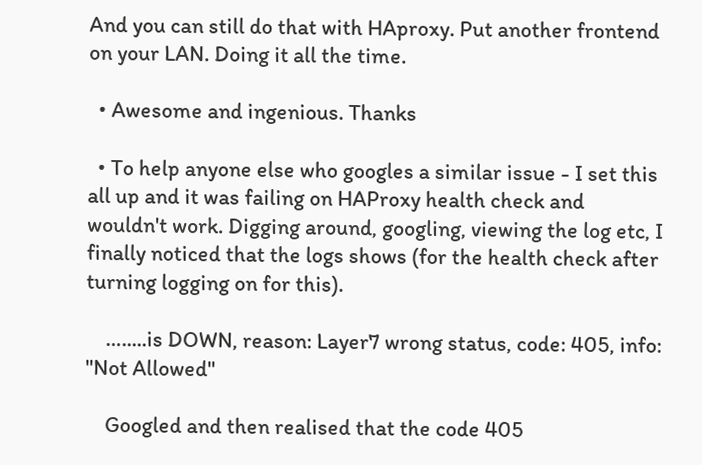And you can still do that with HAproxy. Put another frontend on your LAN. Doing it all the time.

  • Awesome and ingenious. Thanks

  • To help anyone else who googles a similar issue - I set this all up and it was failing on HAProxy health check and wouldn't work. Digging around, googling, viewing the log etc, I finally noticed that the logs shows (for the health check after turning logging on for this).

    ….....is DOWN, reason: Layer7 wrong status, code: 405, info: "Not Allowed"

    Googled and then realised that the code 405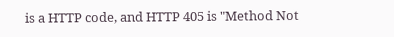is a HTTP code, and HTTP 405 is "Method Not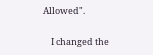Allowed".

    I changed the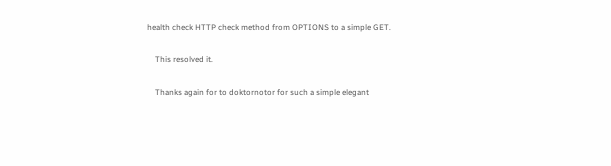health check HTTP check method from OPTIONS to a simple GET.

    This resolved it.

    Thanks again for to doktornotor for such a simple elegant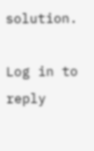solution.

Log in to reply